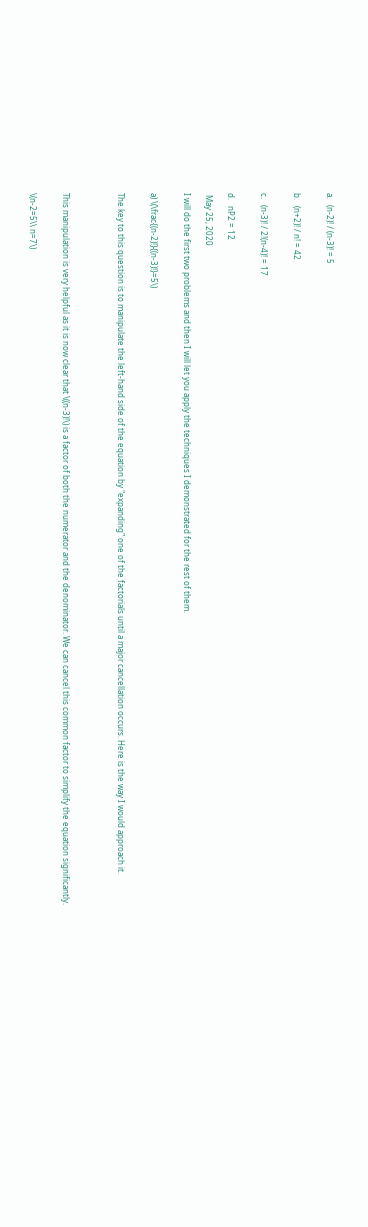a.   (n-2)! / (n-3)! = 5


b.   (n+2)! / n! = 42


c.   (n-3)! / 2!(n-4)! = 17


d.   nP2 = 12

 May 25, 2020

I will do the first two problems and then I will let you apply the techniques I demonstrated for the rest of them.


a) \(\frac{(n-2)!}{(n-3)!}=5\)


The key to this question is to manipulate the left-hand side of the equation by "expanding" one of the factorials until a major cancellation occurs. Here is the way I would approach it.




This manipulation is very helpful as it is now clear that \((n-3)!\) is a factor of both the numerator and the denominator. We can cancel this common factor to simplify the equation significantly.


\(n-2=5\\ n=7\)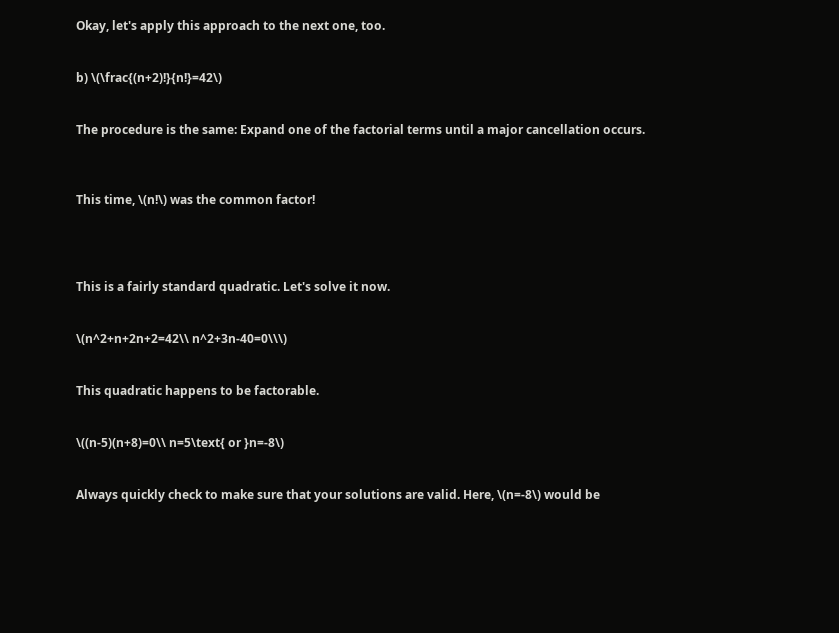Okay, let's apply this approach to the next one, too.


b) \(\frac{(n+2)!}{n!}=42\)


The procedure is the same: Expand one of the factorial terms until a major cancellation occurs.



This time, \(n!\) was the common factor!




This is a fairly standard quadratic. Let's solve it now.


\(n^2+n+2n+2=42\\ n^2+3n-40=0\\\)


This quadratic happens to be factorable.


\((n-5)(n+8)=0\\ n=5\text{ or }n=-8\)


Always quickly check to make sure that your solutions are valid. Here, \(n=-8\) would be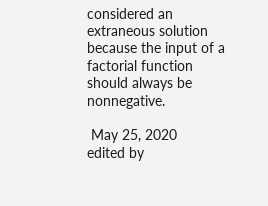considered an extraneous solution because the input of a factorial function should always be nonnegative.

 May 25, 2020
edited by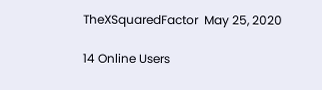TheXSquaredFactor  May 25, 2020

14 Online Users